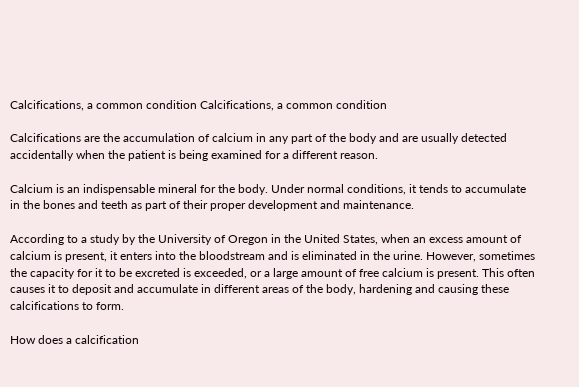Calcifications, a common condition Calcifications, a common condition

Calcifications are the accumulation of calcium in any part of the body and are usually detected accidentally when the patient is being examined for a different reason.

Calcium is an indispensable mineral for the body. Under normal conditions, it tends to accumulate in the bones and teeth as part of their proper development and maintenance.

According to a study by the University of Oregon in the United States, when an excess amount of calcium is present, it enters into the bloodstream and is eliminated in the urine. However, sometimes the capacity for it to be excreted is exceeded, or a large amount of free calcium is present. This often causes it to deposit and accumulate in different areas of the body, hardening and causing these calcifications to form.

How does a calcification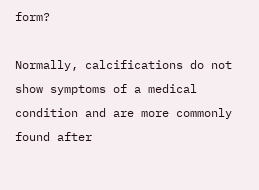form?

Normally, calcifications do not show symptoms of a medical condition and are more commonly found after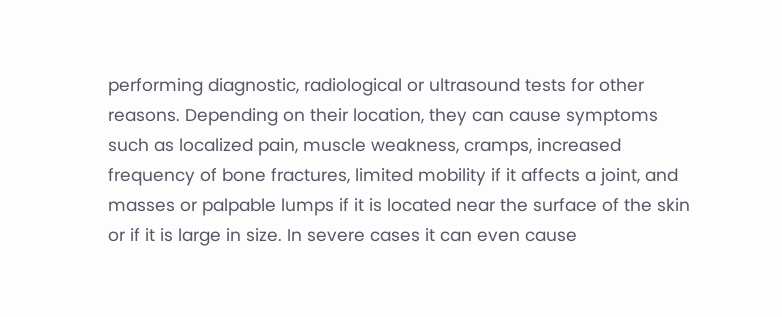performing diagnostic, radiological or ultrasound tests for other reasons. Depending on their location, they can cause symptoms such as localized pain, muscle weakness, cramps, increased frequency of bone fractures, limited mobility if it affects a joint, and masses or palpable lumps if it is located near the surface of the skin or if it is large in size. In severe cases it can even cause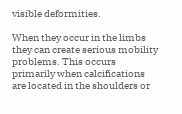visible deformities.

When they occur in the limbs they can create serious mobility problems. This occurs primarily when calcifications are located in the shoulders or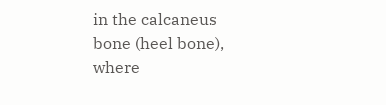in the calcaneus bone (heel bone), where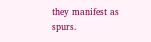they manifest as spurs.